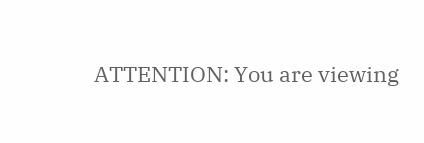ATTENTION: You are viewing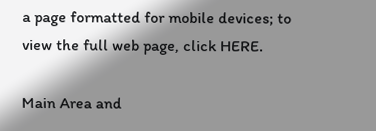a page formatted for mobile devices; to view the full web page, click HERE.

Main Area and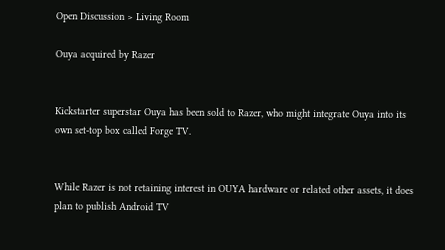Open Discussion > Living Room

Ouya acquired by Razer


Kickstarter superstar Ouya has been sold to Razer, who might integrate Ouya into its own set-top box called Forge TV.


While Razer is not retaining interest in OUYA hardware or related other assets, it does plan to publish Android TV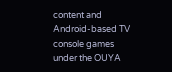content and Android-based TV console games under the OUYA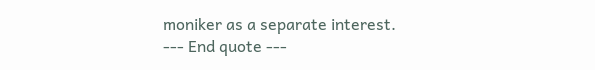moniker as a separate interest.
--- End quote ---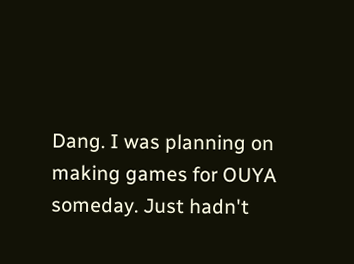Dang. I was planning on making games for OUYA someday. Just hadn't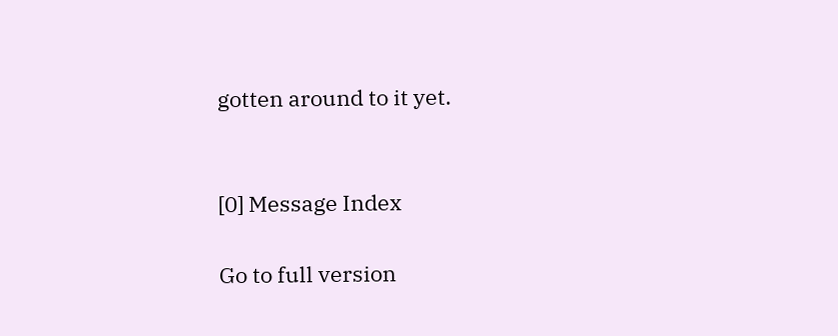gotten around to it yet.


[0] Message Index

Go to full version